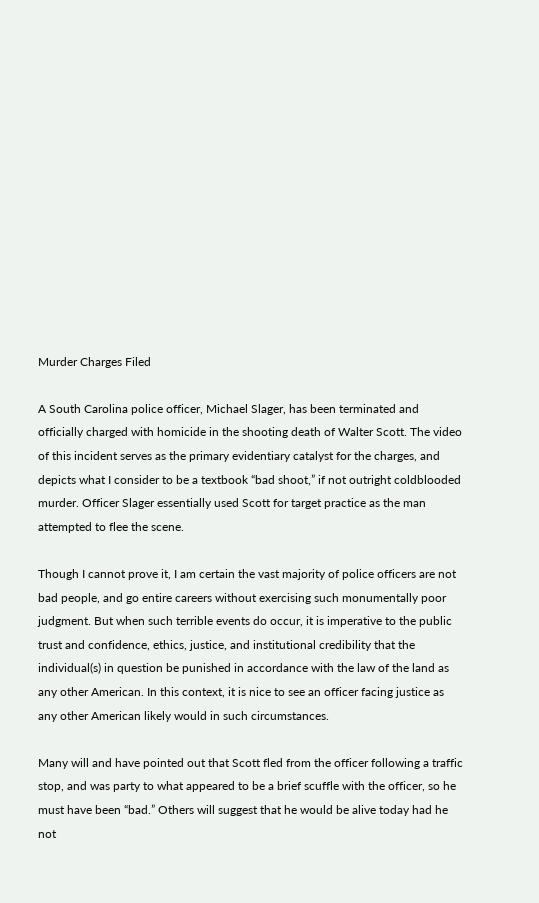Murder Charges Filed

A South Carolina police officer, Michael Slager, has been terminated and officially charged with homicide in the shooting death of Walter Scott. The video of this incident serves as the primary evidentiary catalyst for the charges, and depicts what I consider to be a textbook “bad shoot,” if not outright coldblooded murder. Officer Slager essentially used Scott for target practice as the man attempted to flee the scene.

Though I cannot prove it, I am certain the vast majority of police officers are not bad people, and go entire careers without exercising such monumentally poor judgment. But when such terrible events do occur, it is imperative to the public trust and confidence, ethics, justice, and institutional credibility that the individual(s) in question be punished in accordance with the law of the land as any other American. In this context, it is nice to see an officer facing justice as any other American likely would in such circumstances.

Many will and have pointed out that Scott fled from the officer following a traffic stop, and was party to what appeared to be a brief scuffle with the officer, so he must have been “bad.” Others will suggest that he would be alive today had he not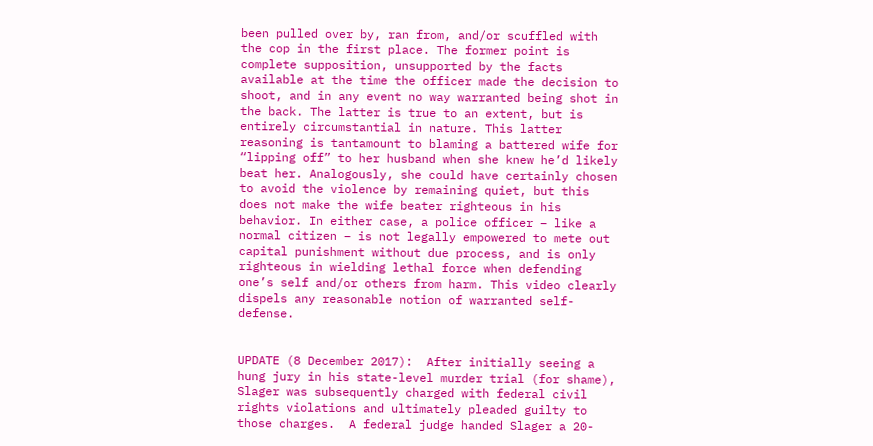been pulled over by, ran from, and/or scuffled with the cop in the first place. The former point is complete supposition, unsupported by the facts available at the time the officer made the decision to shoot, and in any event no way warranted being shot in the back. The latter is true to an extent, but is entirely circumstantial in nature. This latter reasoning is tantamount to blaming a battered wife for “lipping off” to her husband when she knew he’d likely beat her. Analogously, she could have certainly chosen to avoid the violence by remaining quiet, but this does not make the wife beater righteous in his behavior. In either case, a police officer – like a normal citizen – is not legally empowered to mete out capital punishment without due process, and is only righteous in wielding lethal force when defending one’s self and/or others from harm. This video clearly dispels any reasonable notion of warranted self-defense.


UPDATE (8 December 2017):  After initially seeing a hung jury in his state-level murder trial (for shame), Slager was subsequently charged with federal civil rights violations and ultimately pleaded guilty to those charges.  A federal judge handed Slager a 20-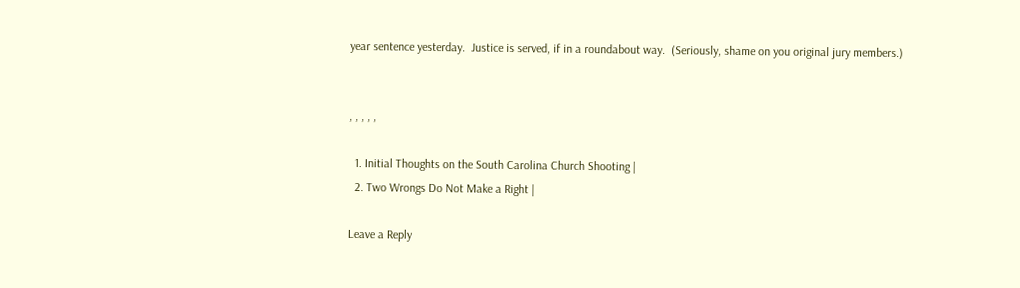year sentence yesterday.  Justice is served, if in a roundabout way.  (Seriously, shame on you original jury members.)


, , , , ,

  1. Initial Thoughts on the South Carolina Church Shooting |
  2. Two Wrongs Do Not Make a Right |

Leave a Reply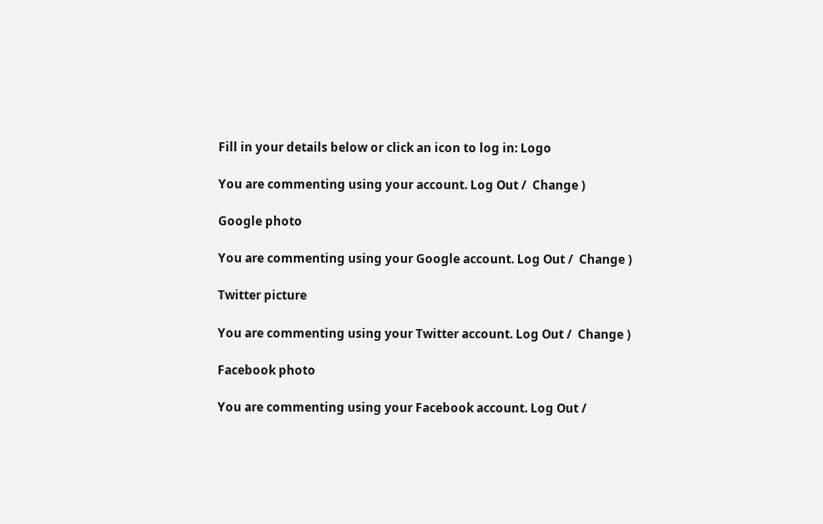Fill in your details below or click an icon to log in: Logo

You are commenting using your account. Log Out /  Change )

Google photo

You are commenting using your Google account. Log Out /  Change )

Twitter picture

You are commenting using your Twitter account. Log Out /  Change )

Facebook photo

You are commenting using your Facebook account. Log Out /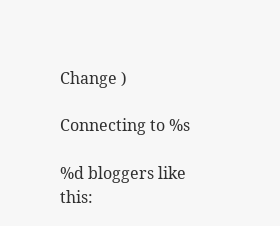Change )

Connecting to %s

%d bloggers like this: